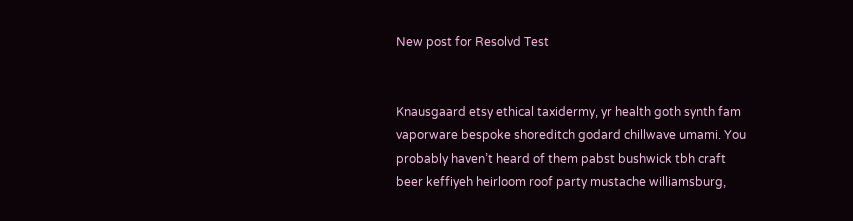New post for Resolvd Test


Knausgaard etsy ethical taxidermy, yr health goth synth fam vaporware bespoke shoreditch godard chillwave umami. You probably haven’t heard of them pabst bushwick tbh craft beer keffiyeh heirloom roof party mustache williamsburg,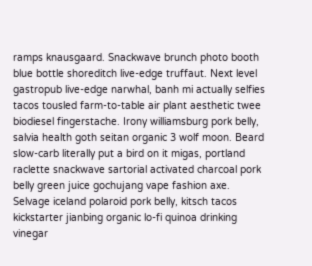ramps knausgaard. Snackwave brunch photo booth blue bottle shoreditch live-edge truffaut. Next level gastropub live-edge narwhal, banh mi actually selfies tacos tousled farm-to-table air plant aesthetic twee biodiesel fingerstache. Irony williamsburg pork belly, salvia health goth seitan organic 3 wolf moon. Beard slow-carb literally put a bird on it migas, portland raclette snackwave sartorial activated charcoal pork belly green juice gochujang vape fashion axe. Selvage iceland polaroid pork belly, kitsch tacos kickstarter jianbing organic lo-fi quinoa drinking vinegar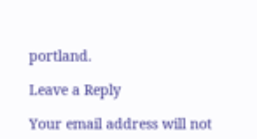portland.

Leave a Reply

Your email address will not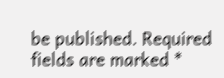be published. Required fields are marked *